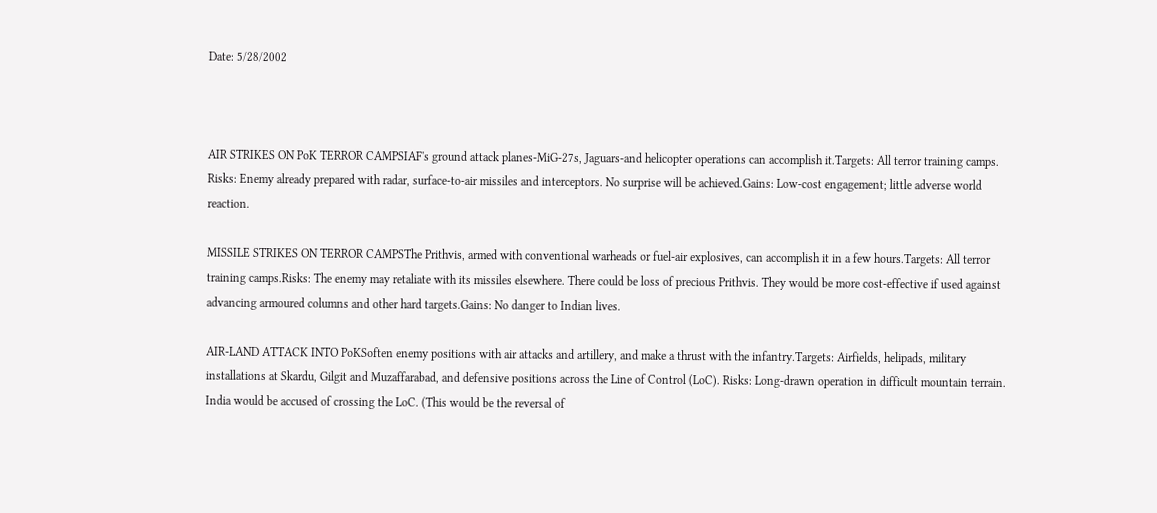Date: 5/28/2002



AIR STRIKES ON PoK TERROR CAMPSIAF's ground attack planes-MiG-27s, Jaguars-and helicopter operations can accomplish it.Targets: All terror training camps. Risks: Enemy already prepared with radar, surface-to-air missiles and interceptors. No surprise will be achieved.Gains: Low-cost engagement; little adverse world reaction.

MISSILE STRIKES ON TERROR CAMPSThe Prithvis, armed with conventional warheads or fuel-air explosives, can accomplish it in a few hours.Targets: All terror training camps.Risks: The enemy may retaliate with its missiles elsewhere. There could be loss of precious Prithvis. They would be more cost-effective if used against advancing armoured columns and other hard targets.Gains: No danger to Indian lives.

AIR-LAND ATTACK INTO PoKSoften enemy positions with air attacks and artillery, and make a thrust with the infantry.Targets: Airfields, helipads, military installations at Skardu, Gilgit and Muzaffarabad, and defensive positions across the Line of Control (LoC). Risks: Long-drawn operation in difficult mountain terrain. India would be accused of crossing the LoC. (This would be the reversal of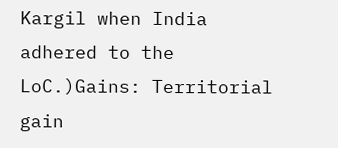Kargil when India adhered to the LoC.)Gains: Territorial gain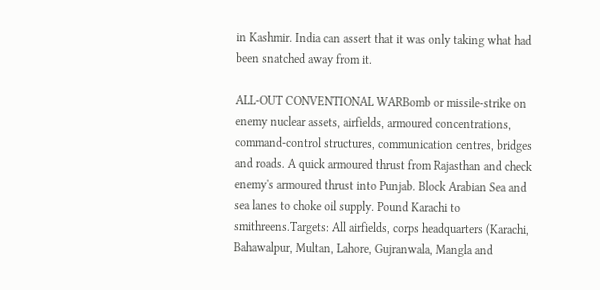in Kashmir. India can assert that it was only taking what had been snatched away from it.

ALL-OUT CONVENTIONAL WARBomb or missile-strike on enemy nuclear assets, airfields, armoured concentrations, command-control structures, communication centres, bridges and roads. A quick armoured thrust from Rajasthan and check enemy's armoured thrust into Punjab. Block Arabian Sea and sea lanes to choke oil supply. Pound Karachi to smithreens.Targets: All airfields, corps headquarters (Karachi, Bahawalpur, Multan, Lahore, Gujranwala, Mangla and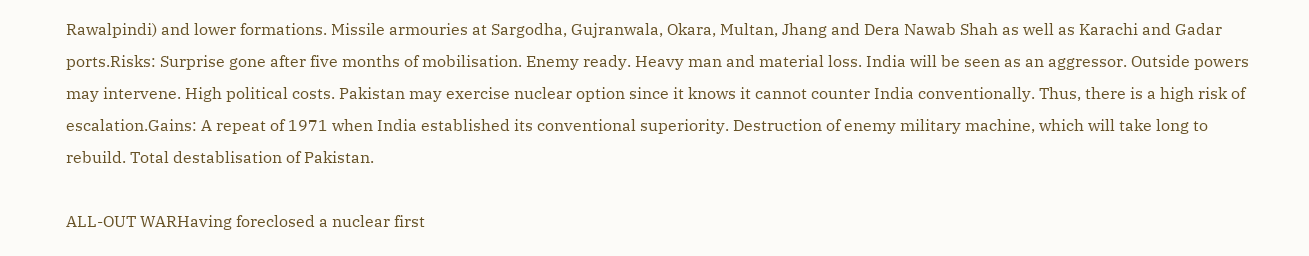Rawalpindi) and lower formations. Missile armouries at Sargodha, Gujranwala, Okara, Multan, Jhang and Dera Nawab Shah as well as Karachi and Gadar ports.Risks: Surprise gone after five months of mobilisation. Enemy ready. Heavy man and material loss. India will be seen as an aggressor. Outside powers may intervene. High political costs. Pakistan may exercise nuclear option since it knows it cannot counter India conventionally. Thus, there is a high risk of escalation.Gains: A repeat of 1971 when India established its conventional superiority. Destruction of enemy military machine, which will take long to rebuild. Total destablisation of Pakistan.

ALL-OUT WARHaving foreclosed a nuclear first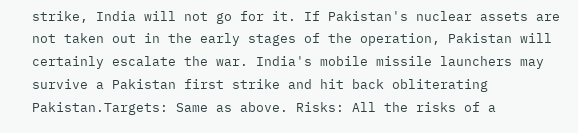strike, India will not go for it. If Pakistan's nuclear assets are not taken out in the early stages of the operation, Pakistan will certainly escalate the war. India's mobile missile launchers may survive a Pakistan first strike and hit back obliterating Pakistan.Targets: Same as above. Risks: All the risks of a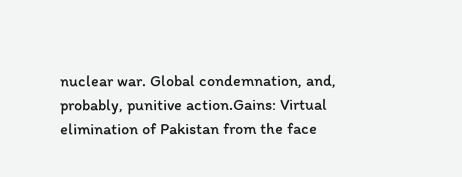nuclear war. Global condemnation, and, probably, punitive action.Gains: Virtual elimination of Pakistan from the face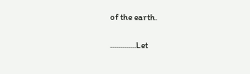of the earth.

.............Let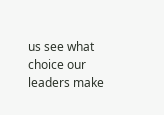us see what choice our leaders make